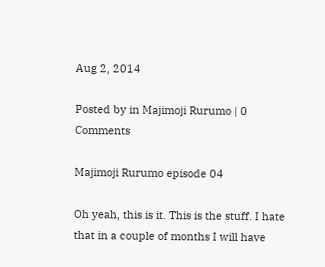Aug 2, 2014

Posted by in Majimoji Rurumo | 0 Comments

Majimoji Rurumo episode 04

Oh yeah, this is it. This is the stuff. I hate that in a couple of months I will have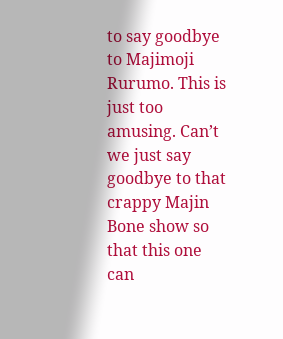to say goodbye to Majimoji Rurumo. This is just too amusing. Can’t we just say goodbye to that crappy Majin Bone show so that this one can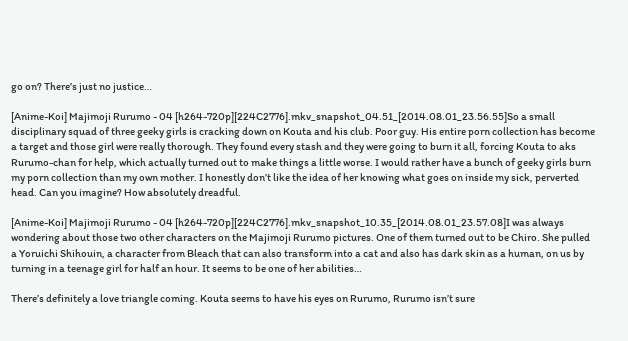go on? There’s just no justice…

[Anime-Koi] Majimoji Rurumo - 04 [h264-720p][224C2776].mkv_snapshot_04.51_[2014.08.01_23.56.55]So a small disciplinary squad of three geeky girls is cracking down on Kouta and his club. Poor guy. His entire porn collection has become a target and those girl were really thorough. They found every stash and they were going to burn it all, forcing Kouta to aks Rurumo-chan for help, which actually turned out to make things a little worse. I would rather have a bunch of geeky girls burn my porn collection than my own mother. I honestly don’t like the idea of her knowing what goes on inside my sick, perverted head. Can you imagine? How absolutely dreadful.

[Anime-Koi] Majimoji Rurumo - 04 [h264-720p][224C2776].mkv_snapshot_10.35_[2014.08.01_23.57.08]I was always wondering about those two other characters on the Majimoji Rurumo pictures. One of them turned out to be Chiro. She pulled a Yoruichi Shihouin, a character from Bleach that can also transform into a cat and also has dark skin as a human, on us by turning in a teenage girl for half an hour. It seems to be one of her abilities…

There’s definitely a love triangle coming. Kouta seems to have his eyes on Rurumo, Rurumo isn’t sure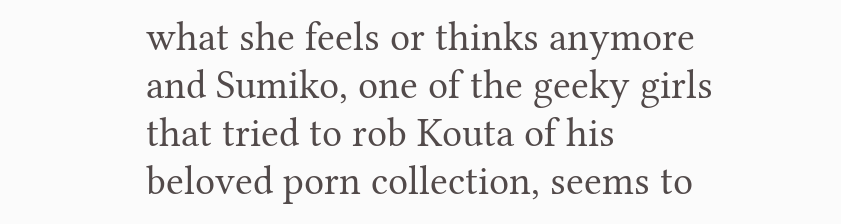what she feels or thinks anymore and Sumiko, one of the geeky girls that tried to rob Kouta of his beloved porn collection, seems to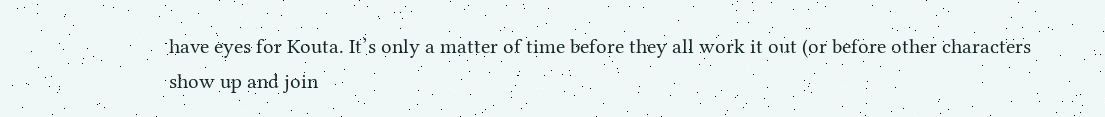have eyes for Kouta. It’s only a matter of time before they all work it out (or before other characters show up and join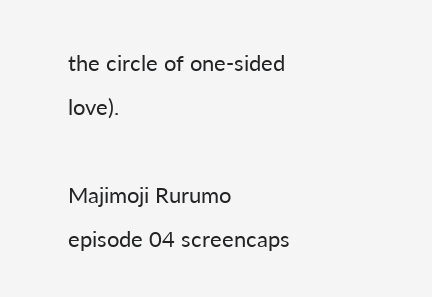the circle of one-sided love).

Majimoji Rurumo episode 04 screencaps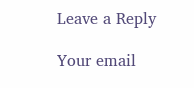Leave a Reply

Your email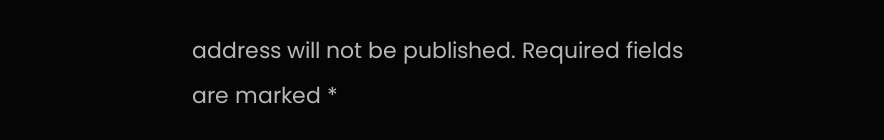address will not be published. Required fields are marked *